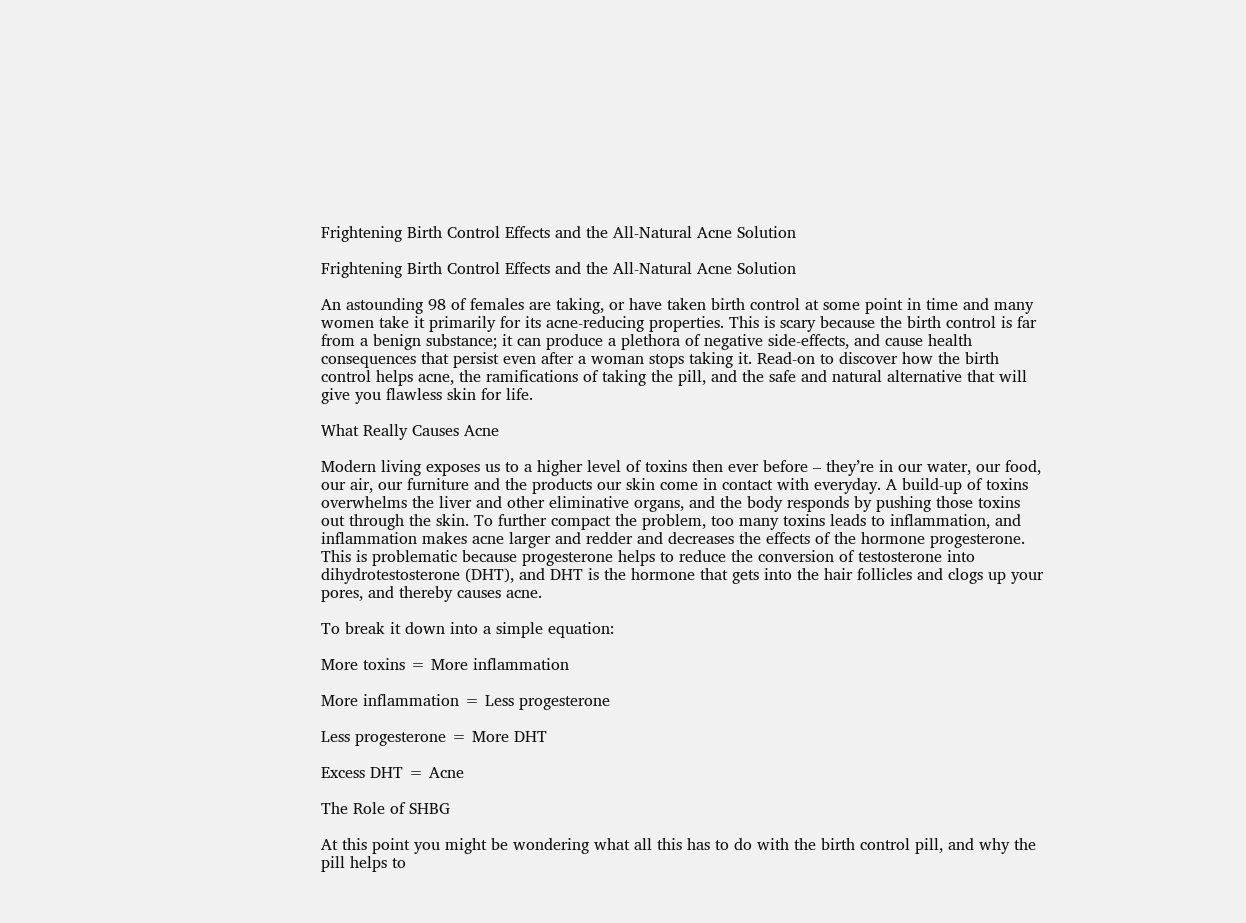Frightening Birth Control Effects and the All-Natural Acne Solution

Frightening Birth Control Effects and the All-Natural Acne Solution

An astounding 98 of females are taking, or have taken birth control at some point in time and many women take it primarily for its acne-reducing properties. This is scary because the birth control is far from a benign substance; it can produce a plethora of negative side-effects, and cause health consequences that persist even after a woman stops taking it. Read-on to discover how the birth control helps acne, the ramifications of taking the pill, and the safe and natural alternative that will give you flawless skin for life.

What Really Causes Acne

Modern living exposes us to a higher level of toxins then ever before – they’re in our water, our food, our air, our furniture and the products our skin come in contact with everyday. A build-up of toxins overwhelms the liver and other eliminative organs, and the body responds by pushing those toxins out through the skin. To further compact the problem, too many toxins leads to inflammation, and inflammation makes acne larger and redder and decreases the effects of the hormone progesterone. This is problematic because progesterone helps to reduce the conversion of testosterone into dihydrotestosterone (DHT), and DHT is the hormone that gets into the hair follicles and clogs up your pores, and thereby causes acne.

To break it down into a simple equation:

More toxins = More inflammation

More inflammation = Less progesterone

Less progesterone = More DHT

Excess DHT = Acne

The Role of SHBG

At this point you might be wondering what all this has to do with the birth control pill, and why the pill helps to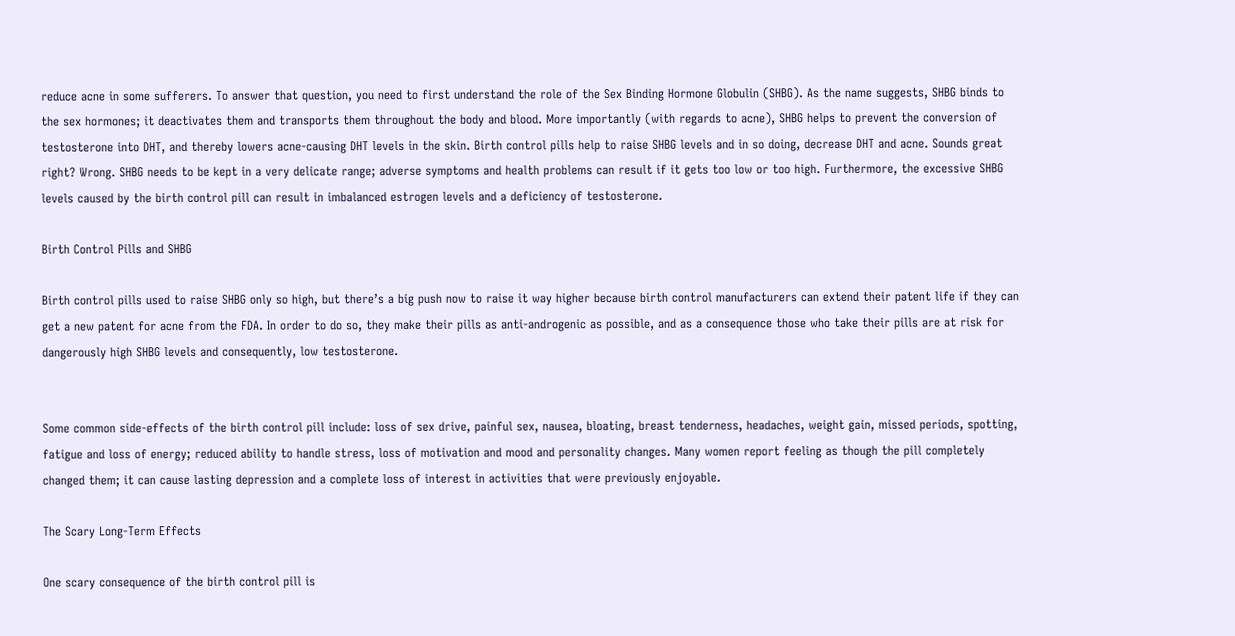reduce acne in some sufferers. To answer that question, you need to first understand the role of the Sex Binding Hormone Globulin (SHBG). As the name suggests, SHBG binds to the sex hormones; it deactivates them and transports them throughout the body and blood. More importantly (with regards to acne), SHBG helps to prevent the conversion of testosterone into DHT, and thereby lowers acne-causing DHT levels in the skin. Birth control pills help to raise SHBG levels and in so doing, decrease DHT and acne. Sounds great right? Wrong. SHBG needs to be kept in a very delicate range; adverse symptoms and health problems can result if it gets too low or too high. Furthermore, the excessive SHBG levels caused by the birth control pill can result in imbalanced estrogen levels and a deficiency of testosterone.

Birth Control Pills and SHBG

Birth control pills used to raise SHBG only so high, but there’s a big push now to raise it way higher because birth control manufacturers can extend their patent life if they can get a new patent for acne from the FDA. In order to do so, they make their pills as anti-androgenic as possible, and as a consequence those who take their pills are at risk for dangerously high SHBG levels and consequently, low testosterone.


Some common side-effects of the birth control pill include: loss of sex drive, painful sex, nausea, bloating, breast tenderness, headaches, weight gain, missed periods, spotting, fatigue and loss of energy; reduced ability to handle stress, loss of motivation and mood and personality changes. Many women report feeling as though the pill completely changed them; it can cause lasting depression and a complete loss of interest in activities that were previously enjoyable.

The Scary Long-Term Effects

One scary consequence of the birth control pill is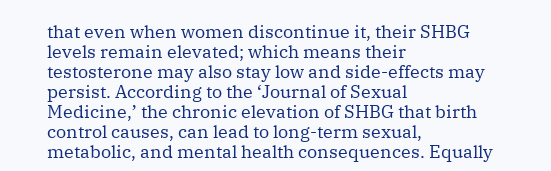that even when women discontinue it, their SHBG levels remain elevated; which means their testosterone may also stay low and side-effects may persist. According to the ‘Journal of Sexual Medicine,’ the chronic elevation of SHBG that birth control causes, can lead to long-term sexual, metabolic, and mental health consequences. Equally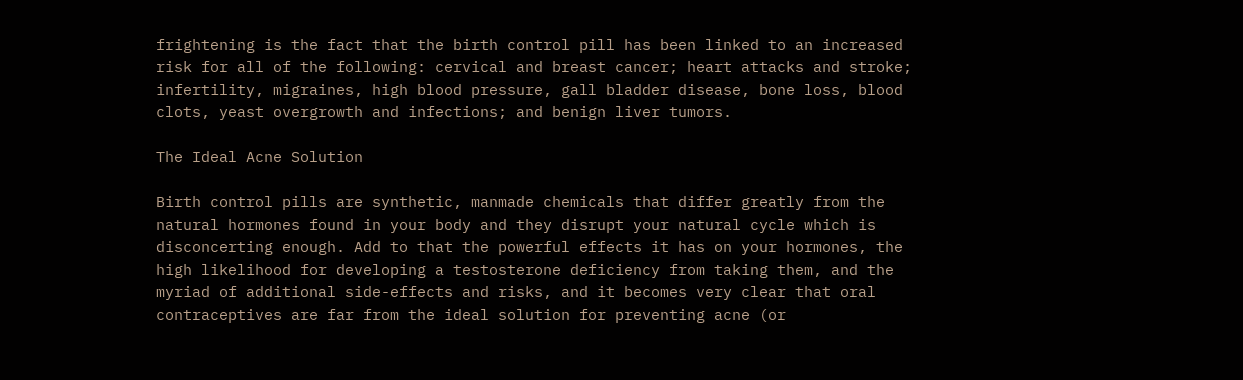frightening is the fact that the birth control pill has been linked to an increased risk for all of the following: cervical and breast cancer; heart attacks and stroke; infertility, migraines, high blood pressure, gall bladder disease, bone loss, blood clots, yeast overgrowth and infections; and benign liver tumors.

The Ideal Acne Solution

Birth control pills are synthetic, manmade chemicals that differ greatly from the natural hormones found in your body and they disrupt your natural cycle which is disconcerting enough. Add to that the powerful effects it has on your hormones, the high likelihood for developing a testosterone deficiency from taking them, and the myriad of additional side-effects and risks, and it becomes very clear that oral contraceptives are far from the ideal solution for preventing acne (or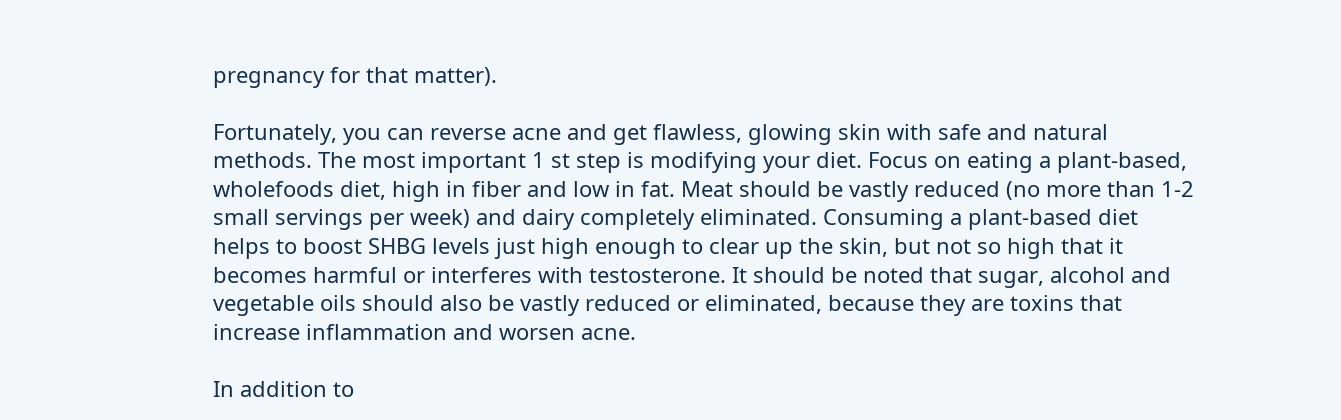pregnancy for that matter).

Fortunately, you can reverse acne and get flawless, glowing skin with safe and natural methods. The most important 1 st step is modifying your diet. Focus on eating a plant-based, wholefoods diet, high in fiber and low in fat. Meat should be vastly reduced (no more than 1-2 small servings per week) and dairy completely eliminated. Consuming a plant-based diet helps to boost SHBG levels just high enough to clear up the skin, but not so high that it becomes harmful or interferes with testosterone. It should be noted that sugar, alcohol and vegetable oils should also be vastly reduced or eliminated, because they are toxins that increase inflammation and worsen acne.

In addition to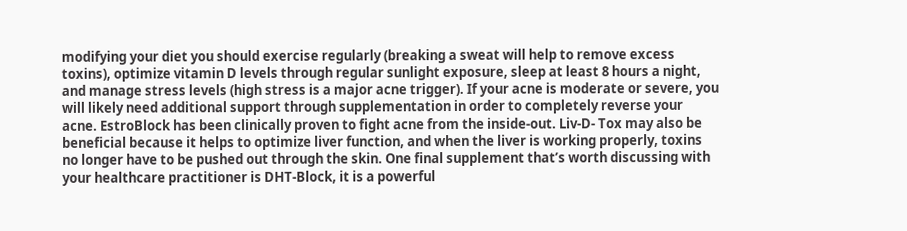modifying your diet you should exercise regularly (breaking a sweat will help to remove excess toxins), optimize vitamin D levels through regular sunlight exposure, sleep at least 8 hours a night, and manage stress levels (high stress is a major acne trigger). If your acne is moderate or severe, you will likely need additional support through supplementation in order to completely reverse your acne. EstroBlock has been clinically proven to fight acne from the inside-out. Liv-D- Tox may also be beneficial because it helps to optimize liver function, and when the liver is working properly, toxins no longer have to be pushed out through the skin. One final supplement that’s worth discussing with your healthcare practitioner is DHT-Block, it is a powerful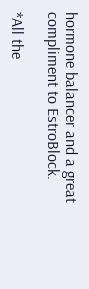hormone balancer and a great compliment to EstroBlock.

*All the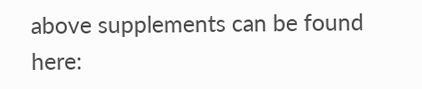above supplements can be found here: